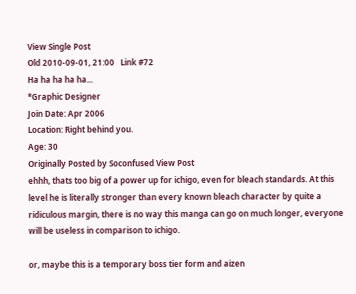View Single Post
Old 2010-09-01, 21:00   Link #72
Ha ha ha ha ha...
*Graphic Designer
Join Date: Apr 2006
Location: Right behind you.
Age: 30
Originally Posted by Soconfused View Post
ehhh, thats too big of a power up for ichigo, even for bleach standards. At this level he is literally stronger than every known bleach character by quite a ridiculous margin, there is no way this manga can go on much longer, everyone will be useless in comparison to ichigo.

or, maybe this is a temporary boss tier form and aizen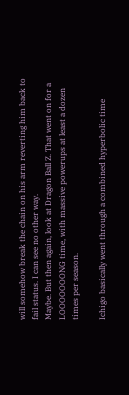will somehow break the chain on his arm reverting him back to fail status. I can see no other way.
Maybe. But then again, look at Dragon Ball Z. That went on for a LOOOOOOONG time, with massive powerups at least a dozen times per season.

Ichigo basically went through a combined hyperbolic time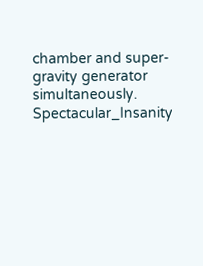chamber and super-gravity generator simultaneously.
Spectacular_Insanity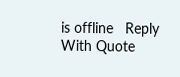is offline   Reply With Quote